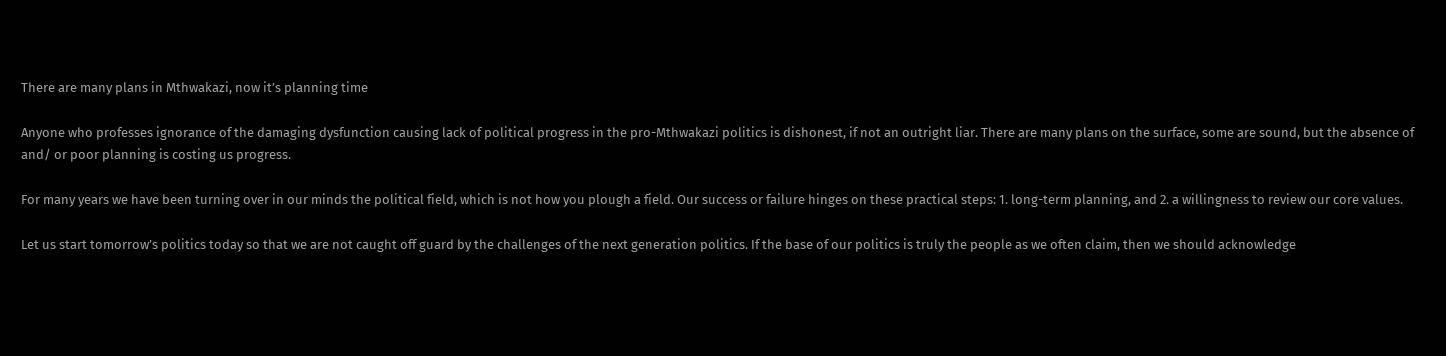There are many plans in Mthwakazi, now it’s planning time

Anyone who professes ignorance of the damaging dysfunction causing lack of political progress in the pro-Mthwakazi politics is dishonest, if not an outright liar. There are many plans on the surface, some are sound, but the absence of and/ or poor planning is costing us progress.

For many years we have been turning over in our minds the political field, which is not how you plough a field. Our success or failure hinges on these practical steps: 1. long-term planning, and 2. a willingness to review our core values.

Let us start tomorrow’s politics today so that we are not caught off guard by the challenges of the next generation politics. If the base of our politics is truly the people as we often claim, then we should acknowledge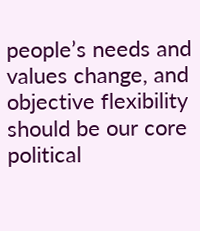people’s needs and values change, and objective flexibility should be our core political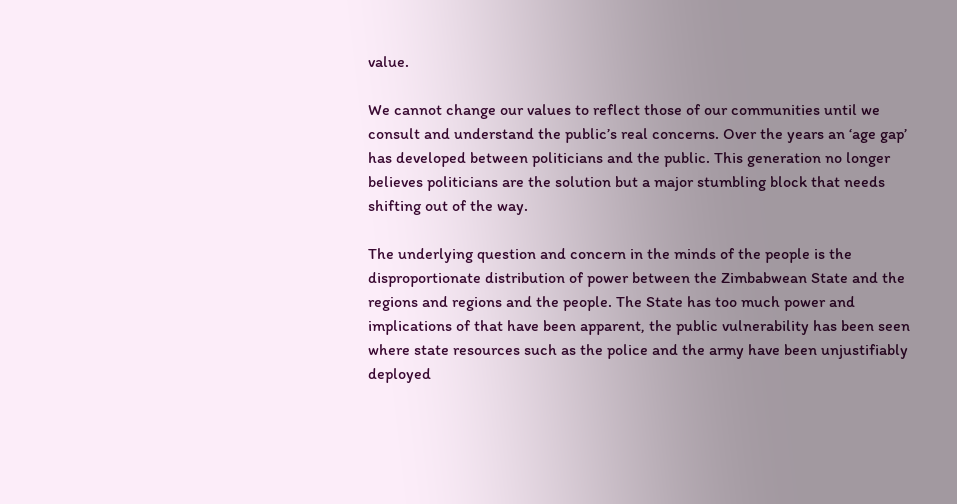value.

We cannot change our values to reflect those of our communities until we consult and understand the public’s real concerns. Over the years an ‘age gap’ has developed between politicians and the public. This generation no longer believes politicians are the solution but a major stumbling block that needs shifting out of the way.

The underlying question and concern in the minds of the people is the disproportionate distribution of power between the Zimbabwean State and the regions and regions and the people. The State has too much power and implications of that have been apparent, the public vulnerability has been seen where state resources such as the police and the army have been unjustifiably deployed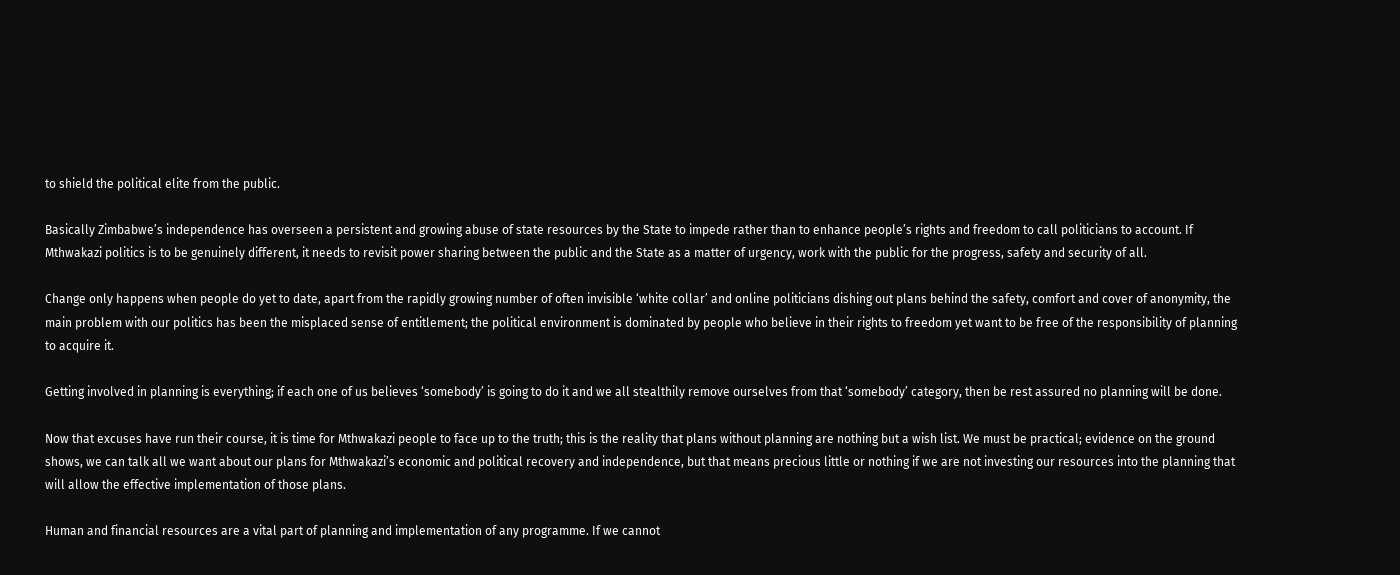to shield the political elite from the public.

Basically Zimbabwe’s independence has overseen a persistent and growing abuse of state resources by the State to impede rather than to enhance people’s rights and freedom to call politicians to account. If Mthwakazi politics is to be genuinely different, it needs to revisit power sharing between the public and the State as a matter of urgency, work with the public for the progress, safety and security of all.

Change only happens when people do yet to date, apart from the rapidly growing number of often invisible ‘white collar’ and online politicians dishing out plans behind the safety, comfort and cover of anonymity, the main problem with our politics has been the misplaced sense of entitlement; the political environment is dominated by people who believe in their rights to freedom yet want to be free of the responsibility of planning to acquire it.

Getting involved in planning is everything; if each one of us believes ‘somebody’ is going to do it and we all stealthily remove ourselves from that ‘somebody’ category, then be rest assured no planning will be done.

Now that excuses have run their course, it is time for Mthwakazi people to face up to the truth; this is the reality that plans without planning are nothing but a wish list. We must be practical; evidence on the ground shows, we can talk all we want about our plans for Mthwakazi’s economic and political recovery and independence, but that means precious little or nothing if we are not investing our resources into the planning that will allow the effective implementation of those plans.

Human and financial resources are a vital part of planning and implementation of any programme. If we cannot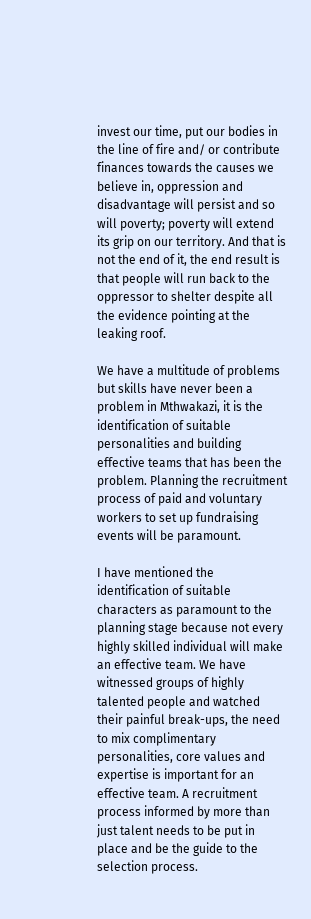invest our time, put our bodies in the line of fire and/ or contribute finances towards the causes we believe in, oppression and disadvantage will persist and so will poverty; poverty will extend its grip on our territory. And that is not the end of it, the end result is that people will run back to the oppressor to shelter despite all the evidence pointing at the leaking roof.

We have a multitude of problems but skills have never been a problem in Mthwakazi, it is the identification of suitable personalities and building effective teams that has been the problem. Planning the recruitment process of paid and voluntary workers to set up fundraising events will be paramount.

I have mentioned the identification of suitable characters as paramount to the planning stage because not every highly skilled individual will make an effective team. We have witnessed groups of highly talented people and watched their painful break-ups, the need to mix complimentary personalities, core values and expertise is important for an effective team. A recruitment process informed by more than just talent needs to be put in place and be the guide to the selection process.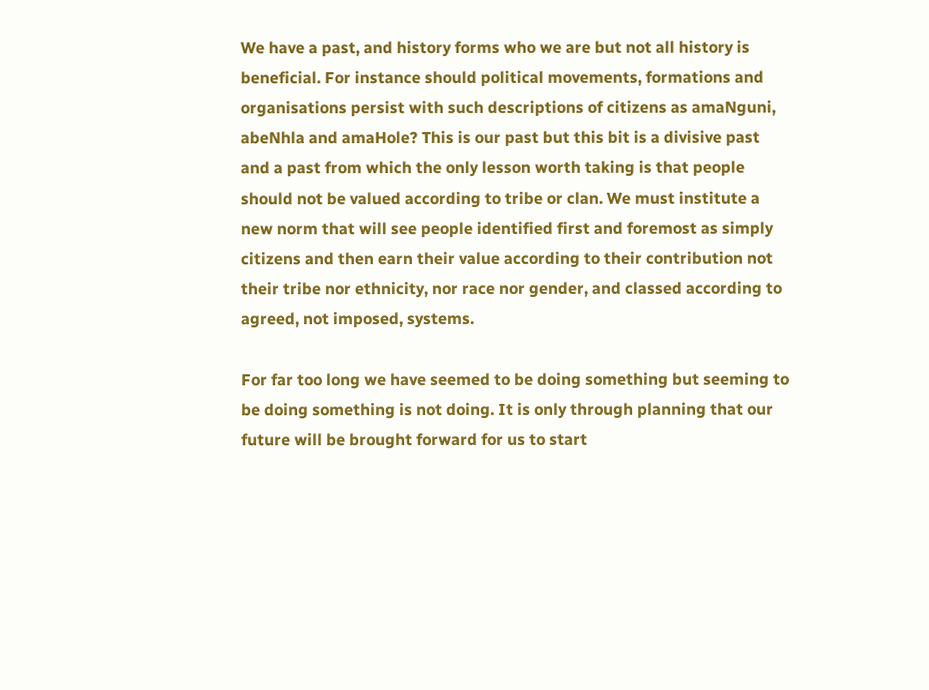We have a past, and history forms who we are but not all history is beneficial. For instance should political movements, formations and organisations persist with such descriptions of citizens as amaNguni, abeNhla and amaHole? This is our past but this bit is a divisive past and a past from which the only lesson worth taking is that people should not be valued according to tribe or clan. We must institute a new norm that will see people identified first and foremost as simply citizens and then earn their value according to their contribution not their tribe nor ethnicity, nor race nor gender, and classed according to agreed, not imposed, systems.

For far too long we have seemed to be doing something but seeming to be doing something is not doing. It is only through planning that our future will be brought forward for us to start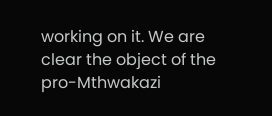working on it. We are clear the object of the pro-Mthwakazi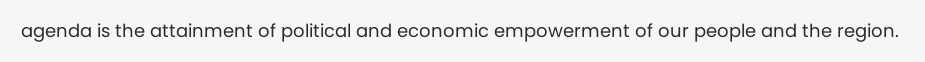agenda is the attainment of political and economic empowerment of our people and the region.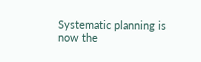Systematic planning is now the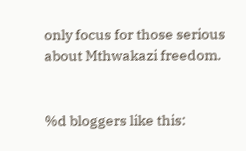only focus for those serious about Mthwakazi freedom.


%d bloggers like this: